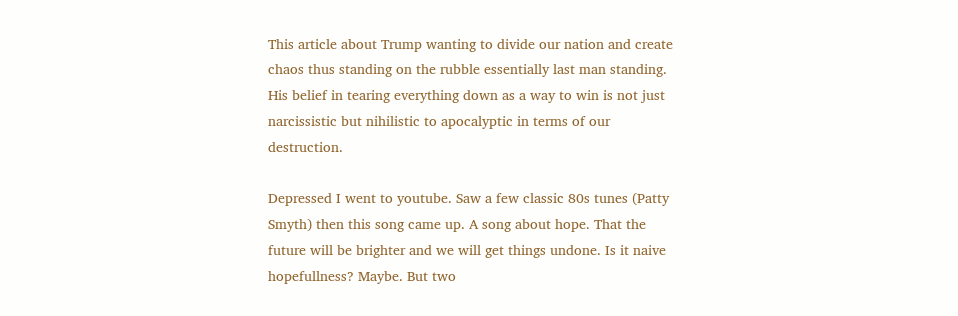This article about Trump wanting to divide our nation and create chaos thus standing on the rubble essentially last man standing. His belief in tearing everything down as a way to win is not just narcissistic but nihilistic to apocalyptic in terms of our destruction.

Depressed I went to youtube. Saw a few classic 80s tunes (Patty Smyth) then this song came up. A song about hope. That the future will be brighter and we will get things undone. Is it naive hopefullness? Maybe. But two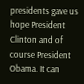presidents gave us hope President Clinton and of course President Obama. It can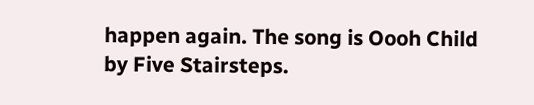happen again. The song is Oooh Child by Five Stairsteps.